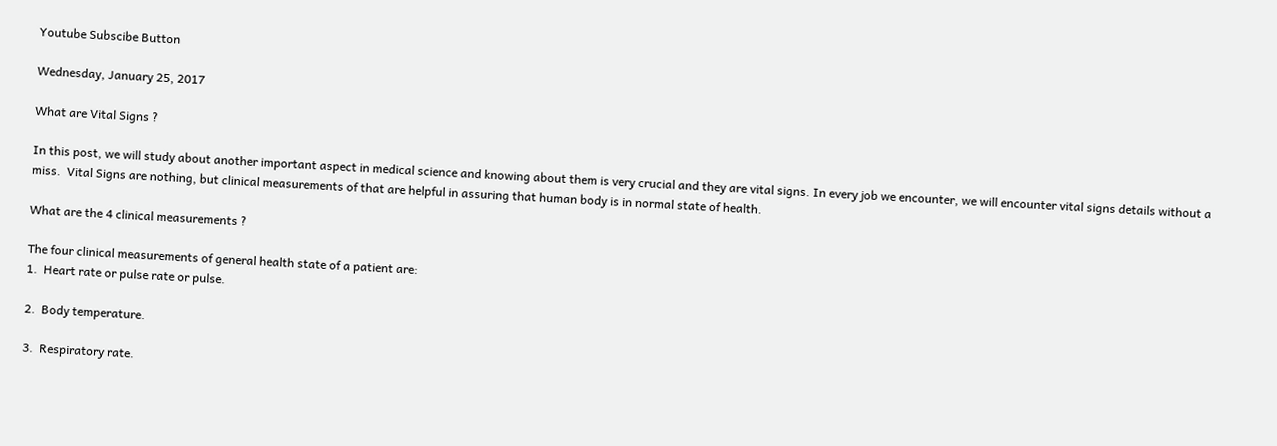Youtube Subscibe Button

Wednesday, January 25, 2017

What are Vital Signs ?

In this post, we will study about another important aspect in medical science and knowing about them is very crucial and they are vital signs. In every job we encounter, we will encounter vital signs details without a miss.  Vital Signs are nothing, but clinical measurements of that are helpful in assuring that human body is in normal state of health.

What are the 4 clinical measurements ?

The four clinical measurements of general health state of a patient are:
1.  Heart rate or pulse rate or pulse.

2.  Body temperature.

3.  Respiratory rate.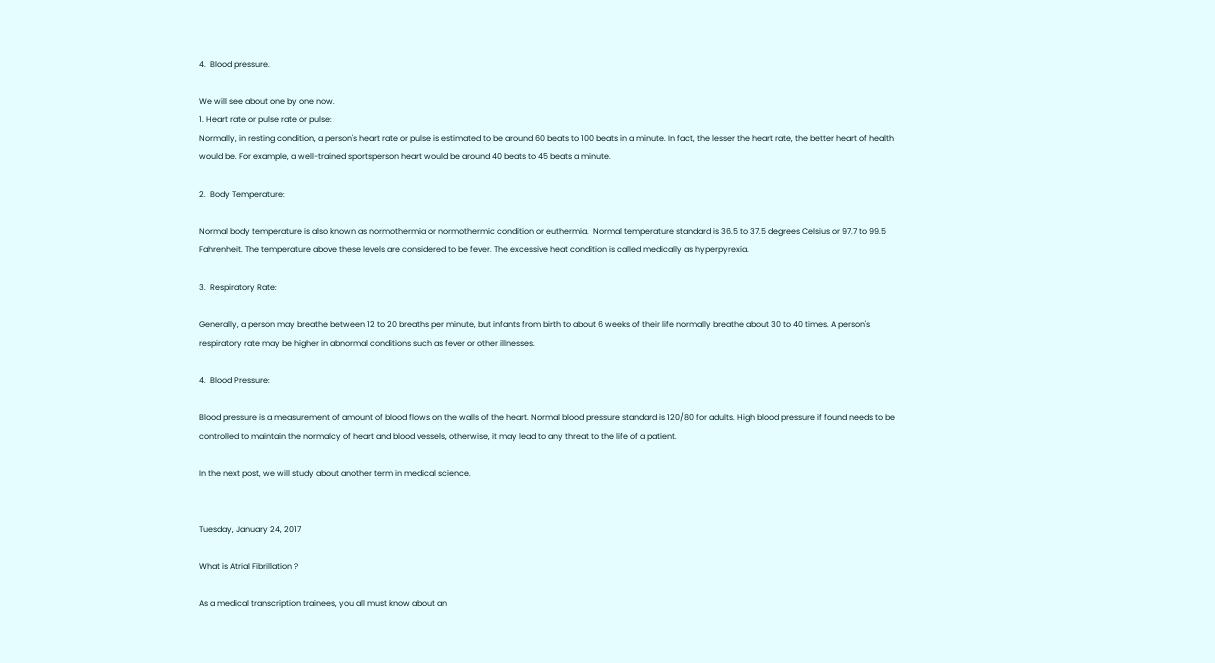4.  Blood pressure.

We will see about one by one now.
1. Heart rate or pulse rate or pulse:
Normally, in resting condition, a person's heart rate or pulse is estimated to be around 60 beats to 100 beats in a minute. In fact, the lesser the heart rate, the better heart of health would be. For example, a well-trained sportsperson heart would be around 40 beats to 45 beats a minute.

2.  Body Temperature:

Normal body temperature is also known as normothermia or normothermic condition or euthermia.  Normal temperature standard is 36.5 to 37.5 degrees Celsius or 97.7 to 99.5 Fahrenheit. The temperature above these levels are considered to be fever. The excessive heat condition is called medically as hyperpyrexia.

3.  Respiratory Rate:

Generally, a person may breathe between 12 to 20 breaths per minute, but infants from birth to about 6 weeks of their life normally breathe about 30 to 40 times. A person's respiratory rate may be higher in abnormal conditions such as fever or other illnesses.

4.  Blood Pressure:

Blood pressure is a measurement of amount of blood flows on the walls of the heart. Normal blood pressure standard is 120/80 for adults. High blood pressure if found needs to be controlled to maintain the normalcy of heart and blood vessels, otherwise, it may lead to any threat to the life of a patient.

In the next post, we will study about another term in medical science.


Tuesday, January 24, 2017

What is Atrial Fibrillation ?

As a medical transcription trainees, you all must know about an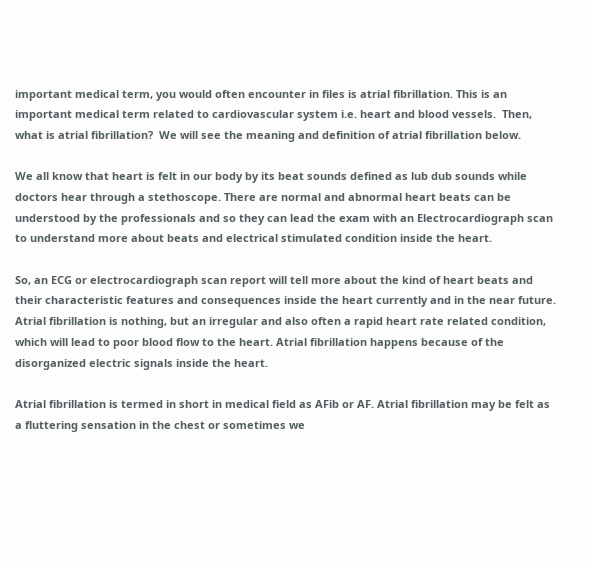important medical term, you would often encounter in files is atrial fibrillation. This is an important medical term related to cardiovascular system i.e. heart and blood vessels.  Then, what is atrial fibrillation?  We will see the meaning and definition of atrial fibrillation below.

We all know that heart is felt in our body by its beat sounds defined as lub dub sounds while doctors hear through a stethoscope. There are normal and abnormal heart beats can be understood by the professionals and so they can lead the exam with an Electrocardiograph scan to understand more about beats and electrical stimulated condition inside the heart.

So, an ECG or electrocardiograph scan report will tell more about the kind of heart beats and their characteristic features and consequences inside the heart currently and in the near future. Atrial fibrillation is nothing, but an irregular and also often a rapid heart rate related condition, which will lead to poor blood flow to the heart. Atrial fibrillation happens because of the disorganized electric signals inside the heart.

Atrial fibrillation is termed in short in medical field as AFib or AF. Atrial fibrillation may be felt as a fluttering sensation in the chest or sometimes we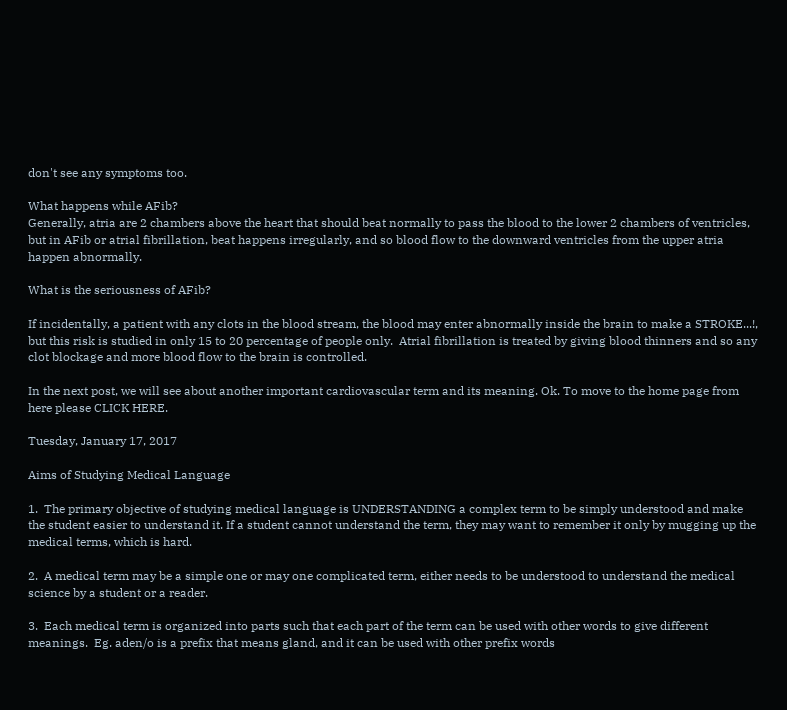don't see any symptoms too.

What happens while AFib?
Generally, atria are 2 chambers above the heart that should beat normally to pass the blood to the lower 2 chambers of ventricles, but in AFib or atrial fibrillation, beat happens irregularly, and so blood flow to the downward ventricles from the upper atria happen abnormally.

What is the seriousness of AFib?

If incidentally, a patient with any clots in the blood stream, the blood may enter abnormally inside the brain to make a STROKE...!, but this risk is studied in only 15 to 20 percentage of people only.  Atrial fibrillation is treated by giving blood thinners and so any clot blockage and more blood flow to the brain is controlled.

In the next post, we will see about another important cardiovascular term and its meaning. Ok. To move to the home page from here please CLICK HERE.

Tuesday, January 17, 2017

Aims of Studying Medical Language

1.  The primary objective of studying medical language is UNDERSTANDING a complex term to be simply understood and make the student easier to understand it. If a student cannot understand the term, they may want to remember it only by mugging up the medical terms, which is hard.

2.  A medical term may be a simple one or may one complicated term, either needs to be understood to understand the medical science by a student or a reader.

3.  Each medical term is organized into parts such that each part of the term can be used with other words to give different meanings.  Eg. aden/o is a prefix that means gland, and it can be used with other prefix words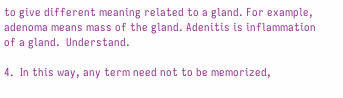to give different meaning related to a gland. For example, adenoma means mass of the gland. Adenitis is inflammation of a gland.  Understand.

4.  In this way, any term need not to be memorized,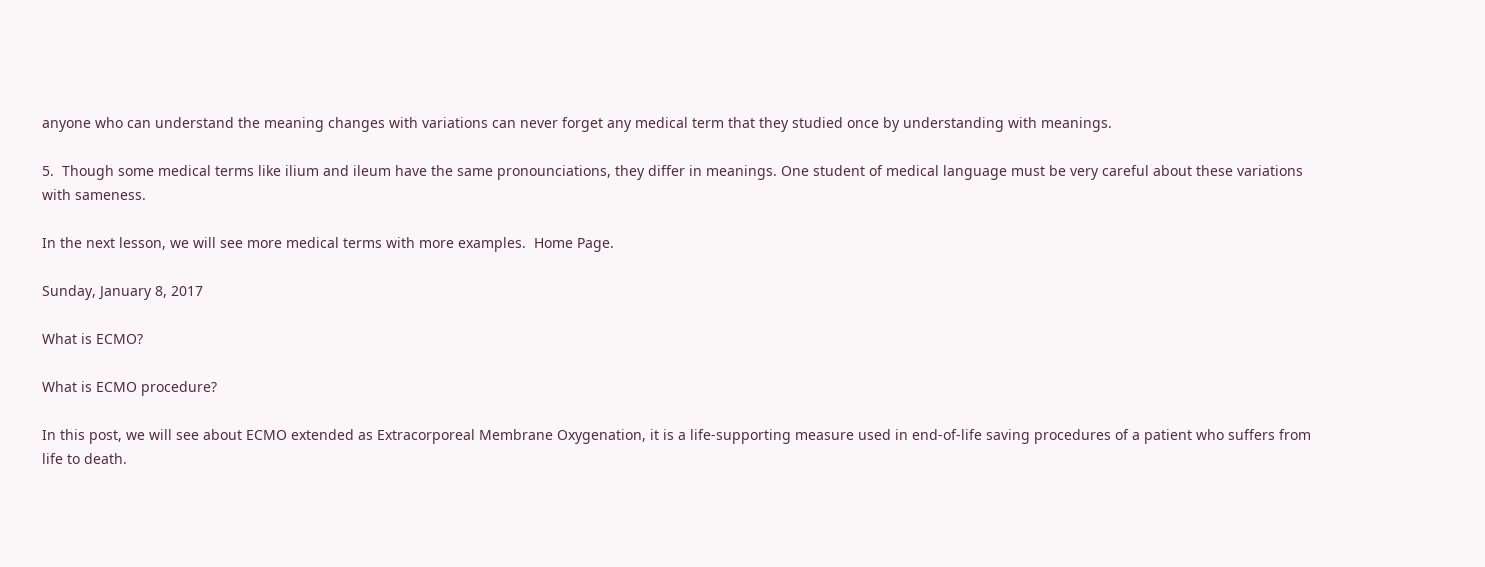anyone who can understand the meaning changes with variations can never forget any medical term that they studied once by understanding with meanings.

5.  Though some medical terms like ilium and ileum have the same pronounciations, they differ in meanings. One student of medical language must be very careful about these variations with sameness.

In the next lesson, we will see more medical terms with more examples.  Home Page.

Sunday, January 8, 2017

What is ECMO?

What is ECMO procedure?

In this post, we will see about ECMO extended as Extracorporeal Membrane Oxygenation, it is a life-supporting measure used in end-of-life saving procedures of a patient who suffers from life to death.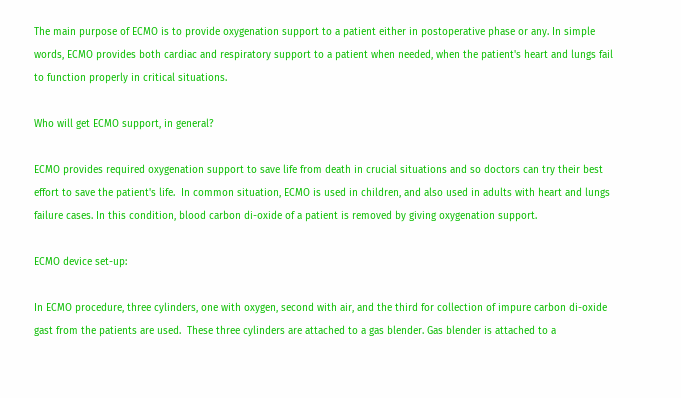The main purpose of ECMO is to provide oxygenation support to a patient either in postoperative phase or any. In simple words, ECMO provides both cardiac and respiratory support to a patient when needed, when the patient's heart and lungs fail to function properly in critical situations.

Who will get ECMO support, in general?

ECMO provides required oxygenation support to save life from death in crucial situations and so doctors can try their best effort to save the patient's life.  In common situation, ECMO is used in children, and also used in adults with heart and lungs failure cases. In this condition, blood carbon di-oxide of a patient is removed by giving oxygenation support.

ECMO device set-up:

In ECMO procedure, three cylinders, one with oxygen, second with air, and the third for collection of impure carbon di-oxide gast from the patients are used.  These three cylinders are attached to a gas blender. Gas blender is attached to a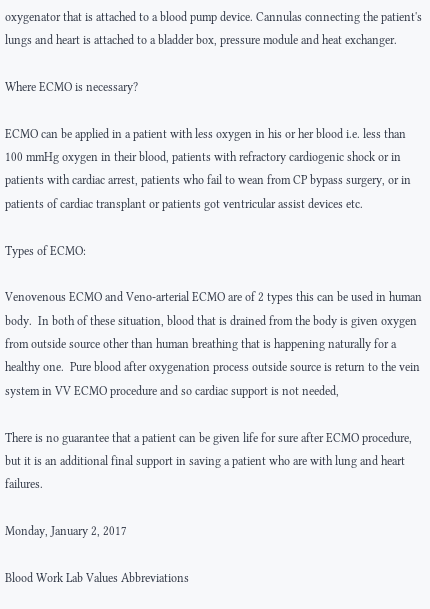oxygenator that is attached to a blood pump device. Cannulas connecting the patient's lungs and heart is attached to a bladder box, pressure module and heat exchanger.

Where ECMO is necessary?

ECMO can be applied in a patient with less oxygen in his or her blood i.e. less than 100 mmHg oxygen in their blood, patients with refractory cardiogenic shock or in patients with cardiac arrest, patients who fail to wean from CP bypass surgery, or in patients of cardiac transplant or patients got ventricular assist devices etc.

Types of ECMO:

Venovenous ECMO and Veno-arterial ECMO are of 2 types this can be used in human body.  In both of these situation, blood that is drained from the body is given oxygen from outside source other than human breathing that is happening naturally for a healthy one.  Pure blood after oxygenation process outside source is return to the vein system in VV ECMO procedure and so cardiac support is not needed,

There is no guarantee that a patient can be given life for sure after ECMO procedure, but it is an additional final support in saving a patient who are with lung and heart failures.

Monday, January 2, 2017

Blood Work Lab Values Abbreviations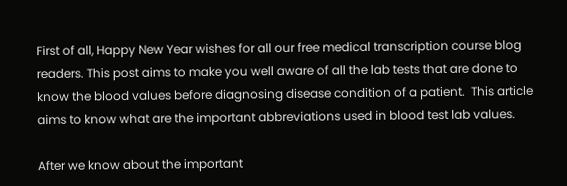First of all, Happy New Year wishes for all our free medical transcription course blog readers. This post aims to make you well aware of all the lab tests that are done to know the blood values before diagnosing disease condition of a patient.  This article aims to know what are the important abbreviations used in blood test lab values.

After we know about the important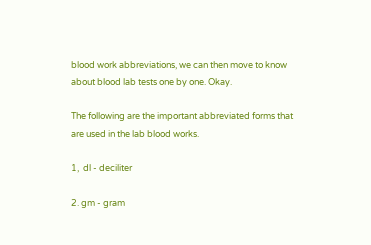blood work abbreviations, we can then move to know about blood lab tests one by one. Okay.

The following are the important abbreviated forms that are used in the lab blood works.

1,  dl - deciliter

2. gm - gram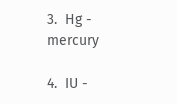3.  Hg - mercury

4.  IU -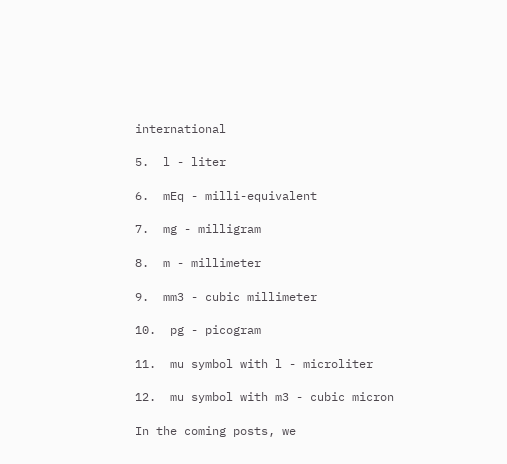international

5.  l - liter

6.  mEq - milli-equivalent

7.  mg - milligram

8.  m - millimeter

9.  mm3 - cubic millimeter

10.  pg - picogram

11.  mu symbol with l - microliter

12.  mu symbol with m3 - cubic micron

In the coming posts, we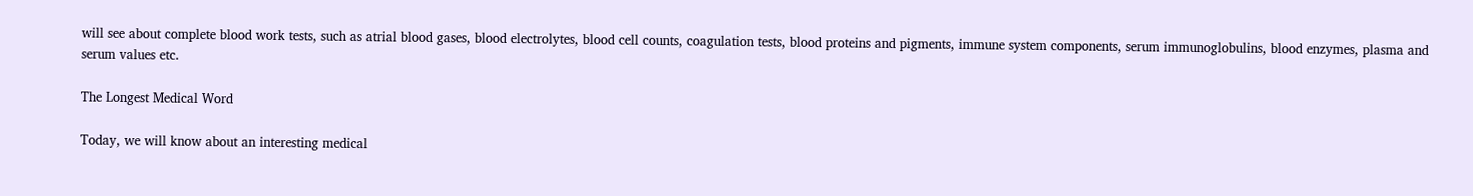will see about complete blood work tests, such as atrial blood gases, blood electrolytes, blood cell counts, coagulation tests, blood proteins and pigments, immune system components, serum immunoglobulins, blood enzymes, plasma and serum values etc.

The Longest Medical Word

Today, we will know about an interesting medical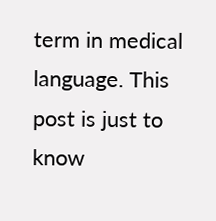term in medical language. This post is just to know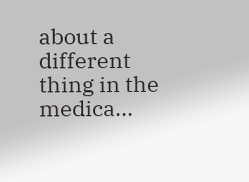about a different thing in the medica...